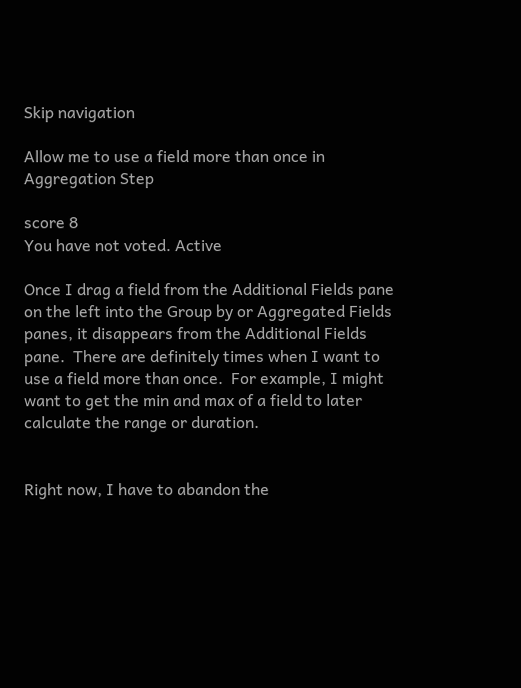Skip navigation

Allow me to use a field more than once in Aggregation Step

score 8
You have not voted. Active

Once I drag a field from the Additional Fields pane on the left into the Group by or Aggregated Fields panes, it disappears from the Additional Fields pane.  There are definitely times when I want to use a field more than once.  For example, I might want to get the min and max of a field to later calculate the range or duration.


Right now, I have to abandon the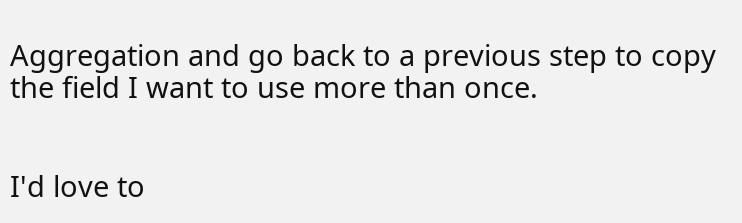Aggregation and go back to a previous step to copy the field I want to use more than once.


I'd love to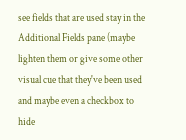see fields that are used stay in the Additional Fields pane (maybe lighten them or give some other visual cue that they've been used and maybe even a checkbox to hide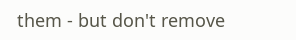them - but don't remove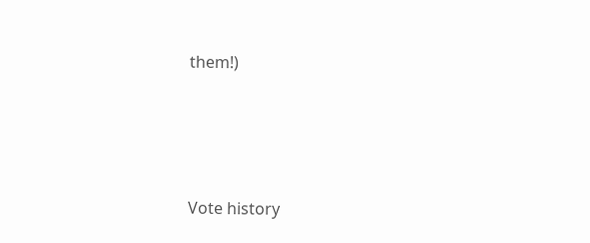them!)





Vote history